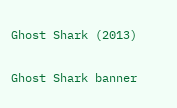Ghost Shark (2013)

Ghost Shark banner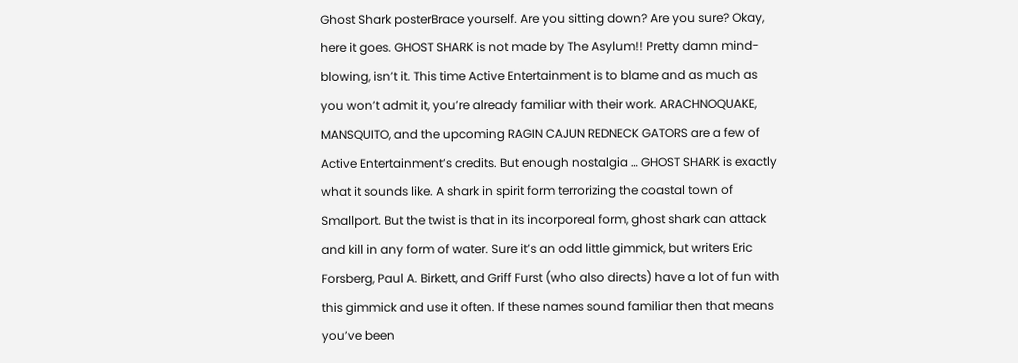Ghost Shark posterBrace yourself. Are you sitting down? Are you sure? Okay, here it goes. GHOST SHARK is not made by The Asylum!! Pretty damn mind-blowing, isn’t it. This time Active Entertainment is to blame and as much as you won’t admit it, you’re already familiar with their work. ARACHNOQUAKE, MANSQUITO, and the upcoming RAGIN CAJUN REDNECK GATORS are a few of Active Entertainment’s credits. But enough nostalgia … GHOST SHARK is exactly what it sounds like. A shark in spirit form terrorizing the coastal town of Smallport. But the twist is that in its incorporeal form, ghost shark can attack and kill in any form of water. Sure it’s an odd little gimmick, but writers Eric Forsberg, Paul A. Birkett, and Griff Furst (who also directs) have a lot of fun with this gimmick and use it often. If these names sound familiar then that means you’ve been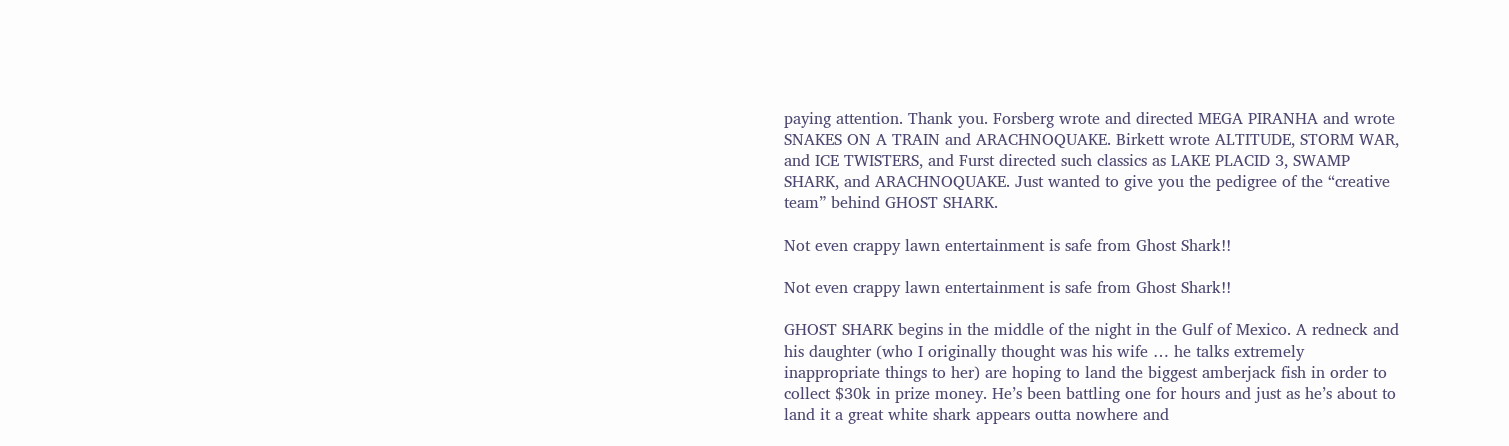paying attention. Thank you. Forsberg wrote and directed MEGA PIRANHA and wrote SNAKES ON A TRAIN and ARACHNOQUAKE. Birkett wrote ALTITUDE, STORM WAR, and ICE TWISTERS, and Furst directed such classics as LAKE PLACID 3, SWAMP SHARK, and ARACHNOQUAKE. Just wanted to give you the pedigree of the “creative team” behind GHOST SHARK.

Not even crappy lawn entertainment is safe from Ghost Shark!!

Not even crappy lawn entertainment is safe from Ghost Shark!!

GHOST SHARK begins in the middle of the night in the Gulf of Mexico. A redneck and his daughter (who I originally thought was his wife … he talks extremely inappropriate things to her) are hoping to land the biggest amberjack fish in order to collect $30k in prize money. He’s been battling one for hours and just as he’s about to land it a great white shark appears outta nowhere and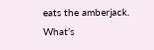eats the amberjack. What’s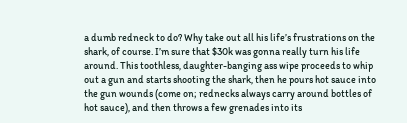a dumb redneck to do? Why take out all his life’s frustrations on the shark, of course. I’m sure that $30k was gonna really turn his life around. This toothless, daughter-banging ass wipe proceeds to whip out a gun and starts shooting the shark, then he pours hot sauce into the gun wounds (come on; rednecks always carry around bottles of hot sauce), and then throws a few grenades into its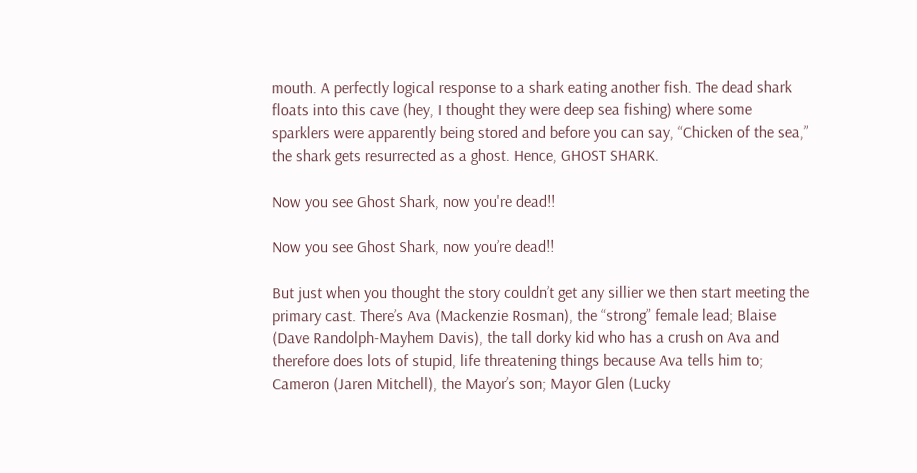mouth. A perfectly logical response to a shark eating another fish. The dead shark floats into this cave (hey, I thought they were deep sea fishing) where some sparklers were apparently being stored and before you can say, “Chicken of the sea,” the shark gets resurrected as a ghost. Hence, GHOST SHARK.

Now you see Ghost Shark, now you're dead!!

Now you see Ghost Shark, now you’re dead!!

But just when you thought the story couldn’t get any sillier we then start meeting the primary cast. There’s Ava (Mackenzie Rosman), the “strong” female lead; Blaise (Dave Randolph-Mayhem Davis), the tall dorky kid who has a crush on Ava and therefore does lots of stupid, life threatening things because Ava tells him to; Cameron (Jaren Mitchell), the Mayor’s son; Mayor Glen (Lucky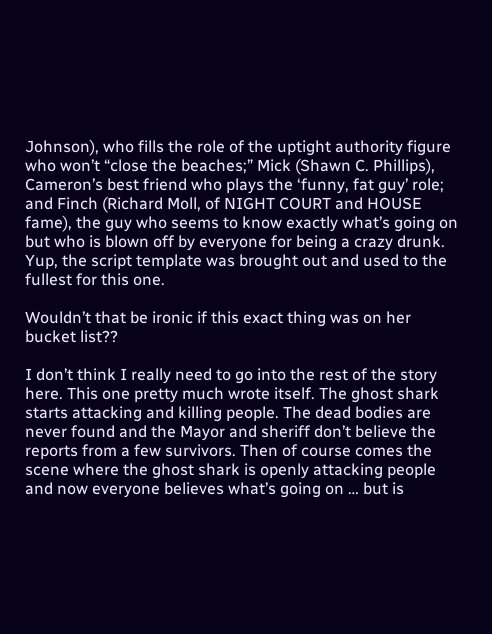Johnson), who fills the role of the uptight authority figure who won’t “close the beaches;” Mick (Shawn C. Phillips), Cameron’s best friend who plays the ‘funny, fat guy’ role; and Finch (Richard Moll, of NIGHT COURT and HOUSE fame), the guy who seems to know exactly what’s going on but who is blown off by everyone for being a crazy drunk. Yup, the script template was brought out and used to the fullest for this one.

Wouldn’t that be ironic if this exact thing was on her bucket list??

I don’t think I really need to go into the rest of the story here. This one pretty much wrote itself. The ghost shark starts attacking and killing people. The dead bodies are never found and the Mayor and sheriff don’t believe the reports from a few survivors. Then of course comes the scene where the ghost shark is openly attacking people and now everyone believes what’s going on … but is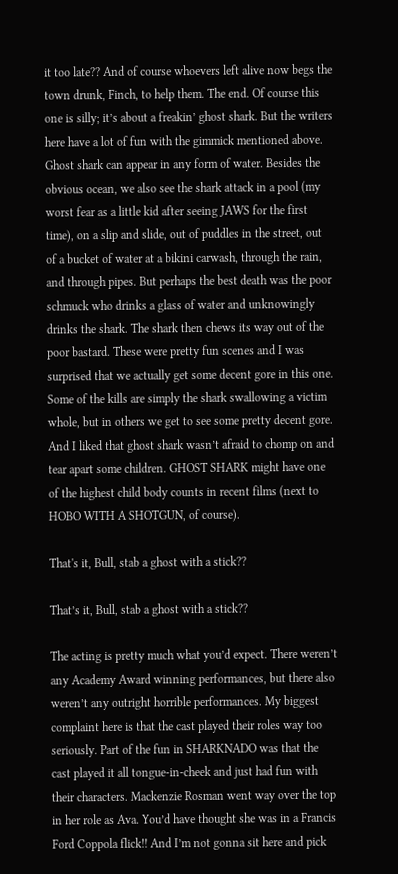it too late?? And of course whoevers left alive now begs the town drunk, Finch, to help them. The end. Of course this one is silly; it’s about a freakin’ ghost shark. But the writers here have a lot of fun with the gimmick mentioned above. Ghost shark can appear in any form of water. Besides the obvious ocean, we also see the shark attack in a pool (my worst fear as a little kid after seeing JAWS for the first time), on a slip and slide, out of puddles in the street, out of a bucket of water at a bikini carwash, through the rain, and through pipes. But perhaps the best death was the poor schmuck who drinks a glass of water and unknowingly drinks the shark. The shark then chews its way out of the poor bastard. These were pretty fun scenes and I was surprised that we actually get some decent gore in this one. Some of the kills are simply the shark swallowing a victim whole, but in others we get to see some pretty decent gore. And I liked that ghost shark wasn’t afraid to chomp on and tear apart some children. GHOST SHARK might have one of the highest child body counts in recent films (next to HOBO WITH A SHOTGUN, of course).

That's it, Bull, stab a ghost with a stick??

That’s it, Bull, stab a ghost with a stick??

The acting is pretty much what you’d expect. There weren’t any Academy Award winning performances, but there also weren’t any outright horrible performances. My biggest complaint here is that the cast played their roles way too seriously. Part of the fun in SHARKNADO was that the cast played it all tongue-in-cheek and just had fun with their characters. Mackenzie Rosman went way over the top in her role as Ava. You’d have thought she was in a Francis Ford Coppola flick!! And I’m not gonna sit here and pick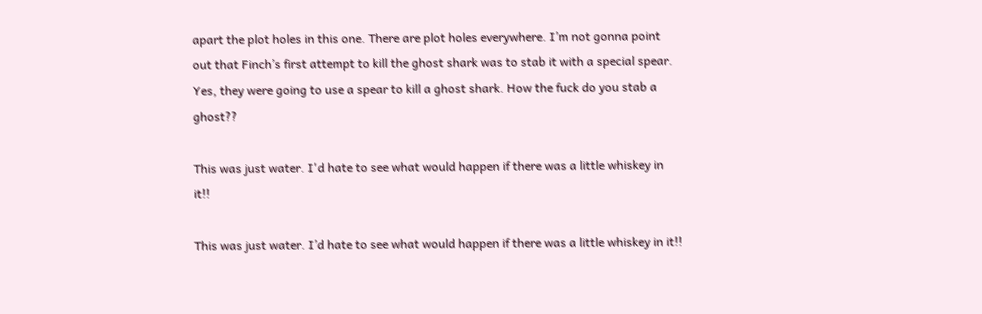apart the plot holes in this one. There are plot holes everywhere. I’m not gonna point out that Finch’s first attempt to kill the ghost shark was to stab it with a special spear. Yes, they were going to use a spear to kill a ghost shark. How the fuck do you stab a ghost??

This was just water. I'd hate to see what would happen if there was a little whiskey in it!!

This was just water. I’d hate to see what would happen if there was a little whiskey in it!!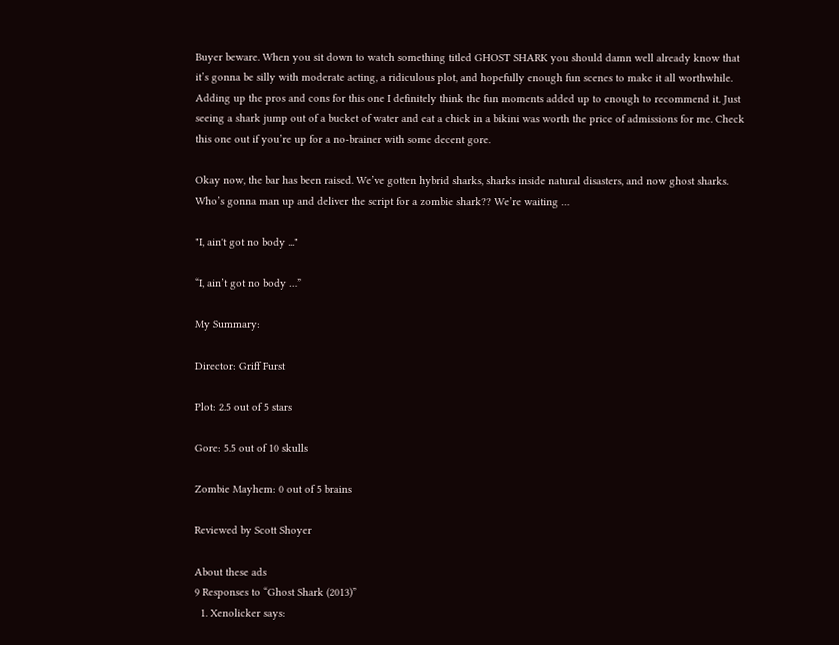Buyer beware. When you sit down to watch something titled GHOST SHARK you should damn well already know that it’s gonna be silly with moderate acting, a ridiculous plot, and hopefully enough fun scenes to make it all worthwhile. Adding up the pros and cons for this one I definitely think the fun moments added up to enough to recommend it. Just seeing a shark jump out of a bucket of water and eat a chick in a bikini was worth the price of admissions for me. Check this one out if you’re up for a no-brainer with some decent gore.

Okay now, the bar has been raised. We’ve gotten hybrid sharks, sharks inside natural disasters, and now ghost sharks. Who’s gonna man up and deliver the script for a zombie shark?? We’re waiting …

"I, ain't got no body ..."

“I, ain’t got no body …”

My Summary:

Director: Griff Furst

Plot: 2.5 out of 5 stars

Gore: 5.5 out of 10 skulls

Zombie Mayhem: 0 out of 5 brains

Reviewed by Scott Shoyer

About these ads
9 Responses to “Ghost Shark (2013)”
  1. Xenolicker says: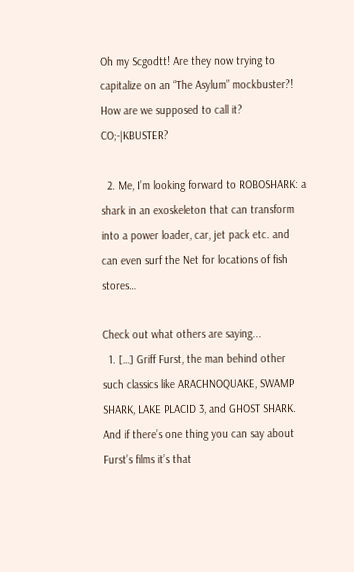Oh my Scgodtt! Are they now trying to capitalize on an “The Asylum” mockbuster?! How are we supposed to call it? CO;-|KBUSTER?

  2. Me, I’m looking forward to ROBOSHARK: a shark in an exoskeleton that can transform into a power loader, car, jet pack etc. and can even surf the Net for locations of fish stores…

Check out what others are saying...
  1. […] Griff Furst, the man behind other such classics like ARACHNOQUAKE, SWAMP SHARK, LAKE PLACID 3, and GHOST SHARK.  And if there’s one thing you can say about Furst’s films it’s that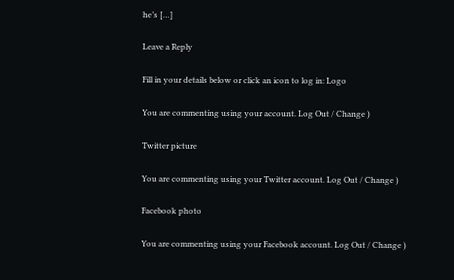he’s […]

Leave a Reply

Fill in your details below or click an icon to log in: Logo

You are commenting using your account. Log Out / Change )

Twitter picture

You are commenting using your Twitter account. Log Out / Change )

Facebook photo

You are commenting using your Facebook account. Log Out / Change )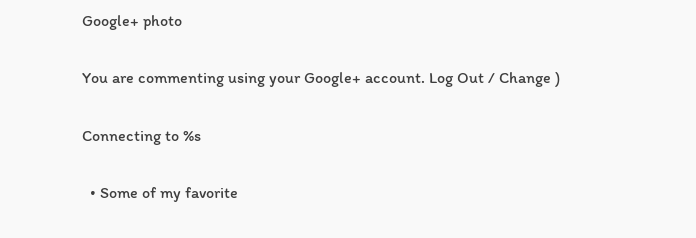Google+ photo

You are commenting using your Google+ account. Log Out / Change )

Connecting to %s

  • Some of my favorite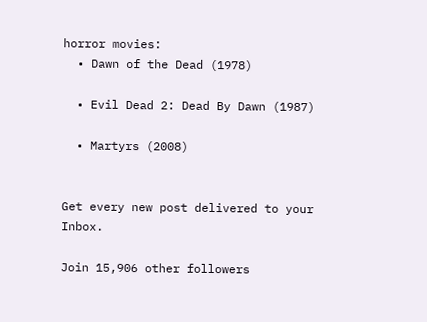horror movies:
  • Dawn of the Dead (1978)

  • Evil Dead 2: Dead By Dawn (1987)

  • Martyrs (2008)


Get every new post delivered to your Inbox.

Join 15,906 other followers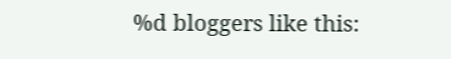%d bloggers like this: